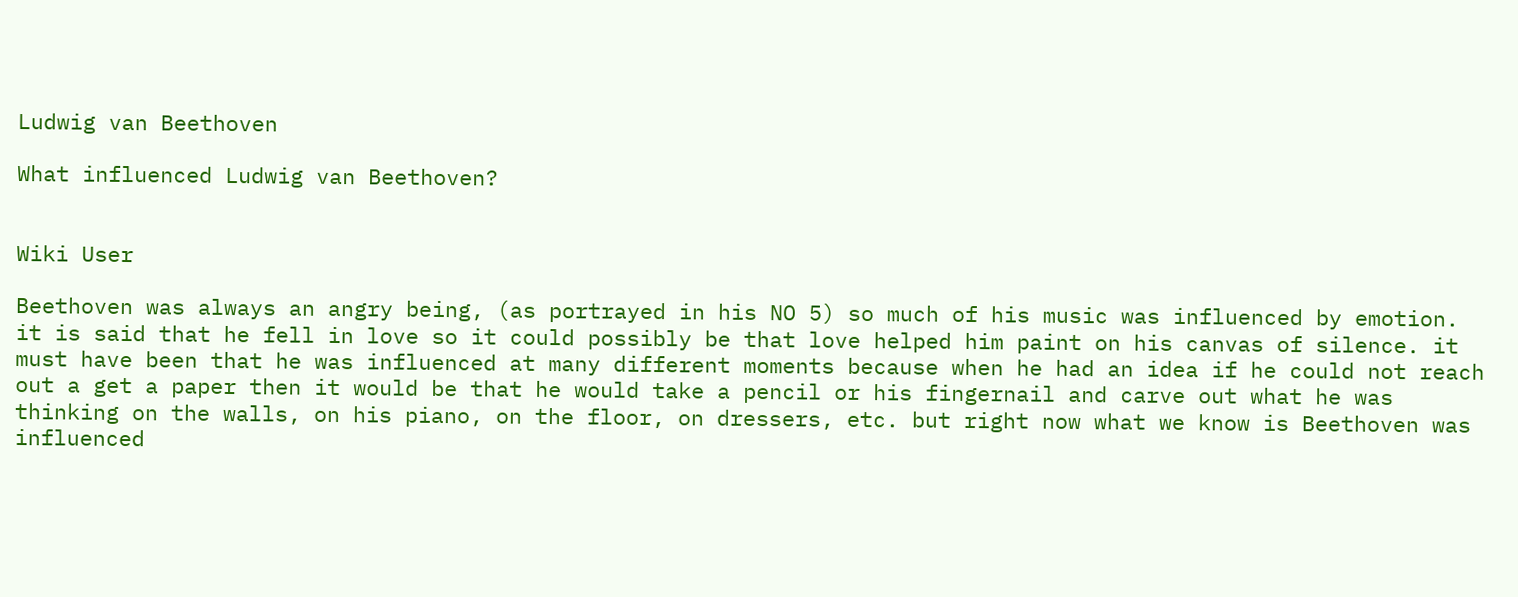Ludwig van Beethoven

What influenced Ludwig van Beethoven?


Wiki User

Beethoven was always an angry being, (as portrayed in his NO 5) so much of his music was influenced by emotion. it is said that he fell in love so it could possibly be that love helped him paint on his canvas of silence. it must have been that he was influenced at many different moments because when he had an idea if he could not reach out a get a paper then it would be that he would take a pencil or his fingernail and carve out what he was thinking on the walls, on his piano, on the floor, on dressers, etc. but right now what we know is Beethoven was influenced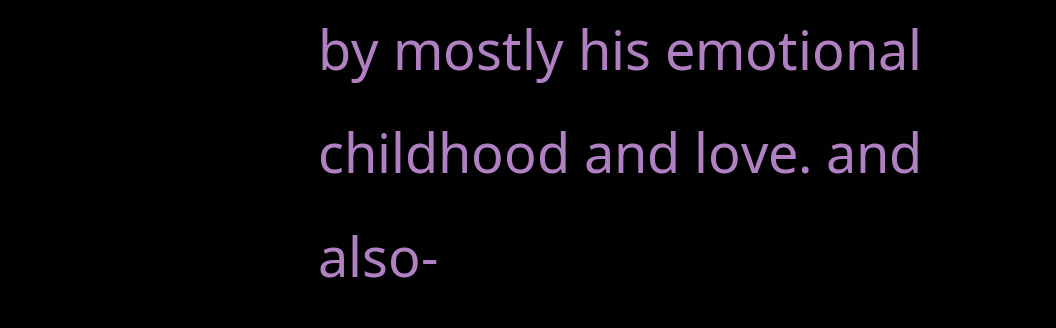by mostly his emotional childhood and love. and also-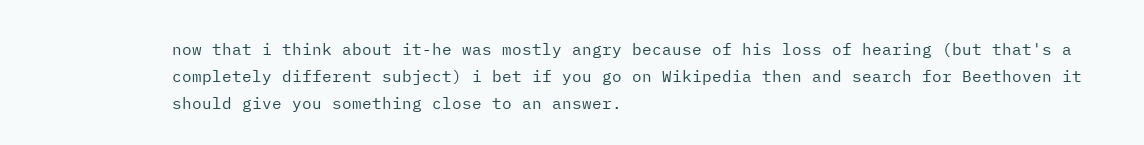now that i think about it-he was mostly angry because of his loss of hearing (but that's a completely different subject) i bet if you go on Wikipedia then and search for Beethoven it should give you something close to an answer.